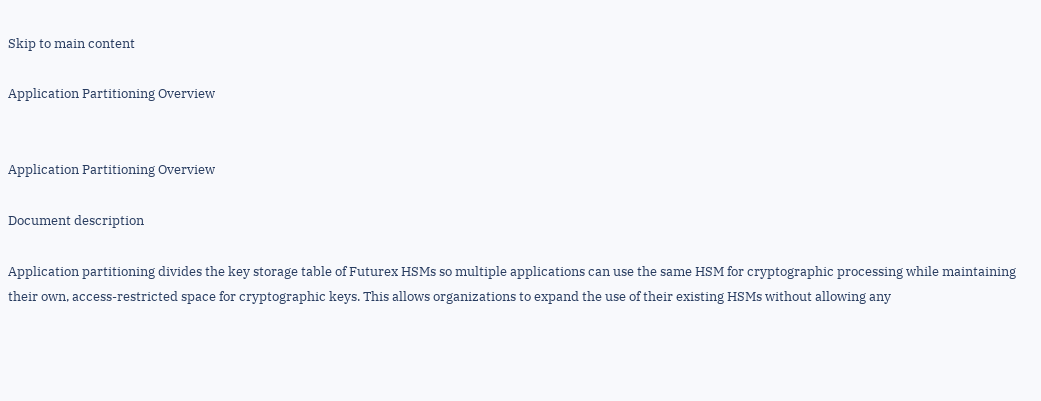Skip to main content

Application Partitioning Overview


Application Partitioning Overview

Document description

Application partitioning divides the key storage table of Futurex HSMs so multiple applications can use the same HSM for cryptographic processing while maintaining their own, access-restricted space for cryptographic keys. This allows organizations to expand the use of their existing HSMs without allowing any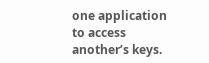one application to access another’s keys.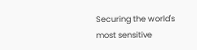Securing the world's most sensitive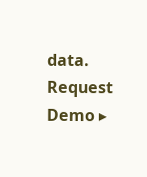data.
Request Demo ▸